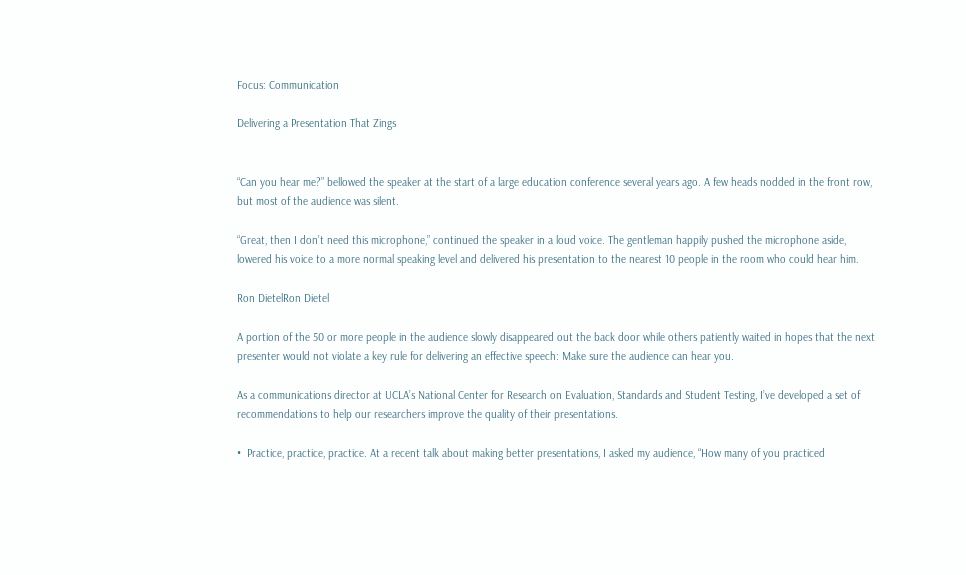Focus: Communication

Delivering a Presentation That Zings


“Can you hear me?” bellowed the speaker at the start of a large education conference several years ago. A few heads nodded in the front row, but most of the audience was silent.

“Great, then I don’t need this microphone,” continued the speaker in a loud voice. The gentleman happily pushed the microphone aside, lowered his voice to a more normal speaking level and delivered his presentation to the nearest 10 people in the room who could hear him.

Ron DietelRon Dietel

A portion of the 50 or more people in the audience slowly disappeared out the back door while others patiently waited in hopes that the next presenter would not violate a key rule for delivering an effective speech: Make sure the audience can hear you.

As a communications director at UCLA’s National Center for Research on Evaluation, Standards and Student Testing, I’ve developed a set of recommendations to help our researchers improve the quality of their presentations.

•  Practice, practice, practice. At a recent talk about making better presentations, I asked my audience, “How many of you practiced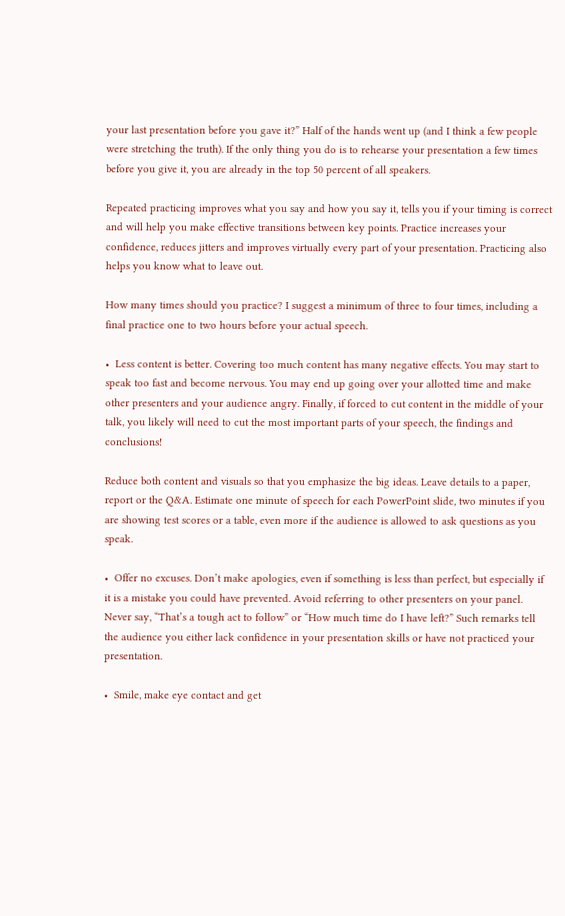your last presentation before you gave it?” Half of the hands went up (and I think a few people were stretching the truth). If the only thing you do is to rehearse your presentation a few times before you give it, you are already in the top 50 percent of all speakers.

Repeated practicing improves what you say and how you say it, tells you if your timing is correct and will help you make effective transitions between key points. Practice increases your confidence, reduces jitters and improves virtually every part of your presentation. Practicing also helps you know what to leave out.

How many times should you practice? I suggest a minimum of three to four times, including a final practice one to two hours before your actual speech.

•  Less content is better. Covering too much content has many negative effects. You may start to speak too fast and become nervous. You may end up going over your allotted time and make other presenters and your audience angry. Finally, if forced to cut content in the middle of your talk, you likely will need to cut the most important parts of your speech, the findings and conclusions!

Reduce both content and visuals so that you emphasize the big ideas. Leave details to a paper, report or the Q&A. Estimate one minute of speech for each PowerPoint slide, two minutes if you are showing test scores or a table, even more if the audience is allowed to ask questions as you speak.

•  Offer no excuses. Don’t make apologies, even if something is less than perfect, but especially if it is a mistake you could have prevented. Avoid referring to other presenters on your panel. Never say, “That’s a tough act to follow” or “How much time do I have left?” Such remarks tell the audience you either lack confidence in your presentation skills or have not practiced your presentation.

•  Smile, make eye contact and get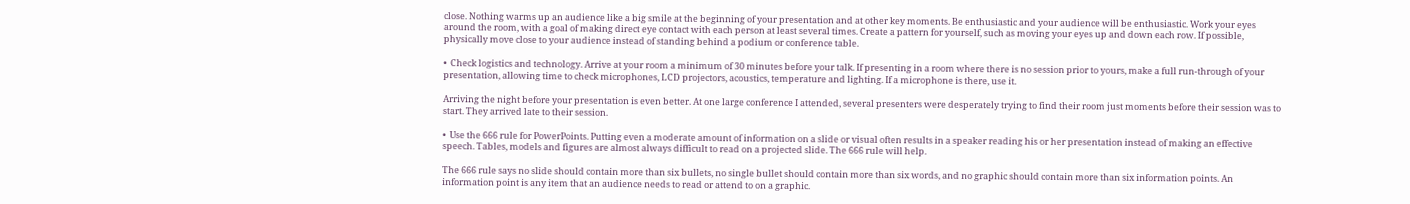close. Nothing warms up an audience like a big smile at the beginning of your presentation and at other key moments. Be enthusiastic and your audience will be enthusiastic. Work your eyes around the room, with a goal of making direct eye contact with each person at least several times. Create a pattern for yourself, such as moving your eyes up and down each row. If possible, physically move close to your audience instead of standing behind a podium or conference table.

•  Check logistics and technology. Arrive at your room a minimum of 30 minutes before your talk. If presenting in a room where there is no session prior to yours, make a full run-through of your presentation, allowing time to check microphones, LCD projectors, acoustics, temperature and lighting. If a microphone is there, use it.

Arriving the night before your presentation is even better. At one large conference I attended, several presenters were desperately trying to find their room just moments before their session was to start. They arrived late to their session.

•  Use the 666 rule for PowerPoints. Putting even a moderate amount of information on a slide or visual often results in a speaker reading his or her presentation instead of making an effective speech. Tables, models and figures are almost always difficult to read on a projected slide. The 666 rule will help.

The 666 rule says no slide should contain more than six bullets, no single bullet should contain more than six words, and no graphic should contain more than six information points. An information point is any item that an audience needs to read or attend to on a graphic.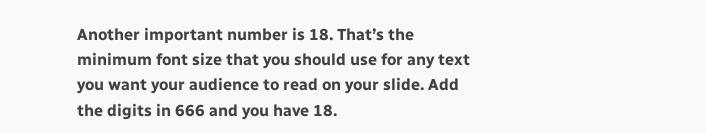Another important number is 18. That’s the minimum font size that you should use for any text you want your audience to read on your slide. Add the digits in 666 and you have 18.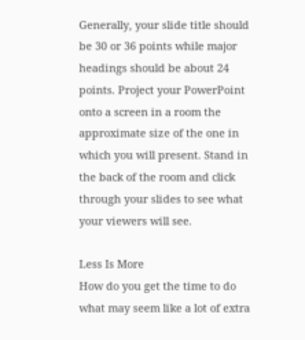Generally, your slide title should be 30 or 36 points while major headings should be about 24 points. Project your PowerPoint onto a screen in a room the approximate size of the one in which you will present. Stand in the back of the room and click through your slides to see what your viewers will see.

Less Is More
How do you get the time to do what may seem like a lot of extra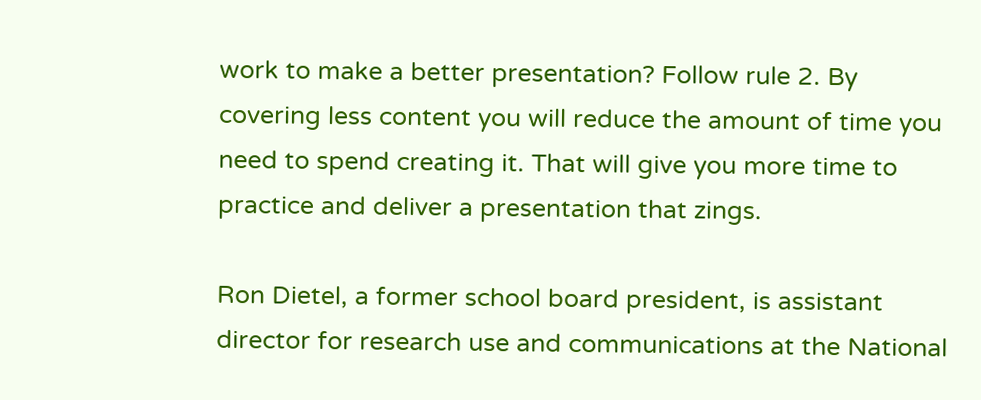work to make a better presentation? Follow rule 2. By covering less content you will reduce the amount of time you need to spend creating it. That will give you more time to practice and deliver a presentation that zings.

Ron Dietel, a former school board president, is assistant director for research use and communications at the National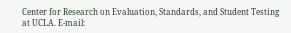Center for Research on Evaluation, Standards, and Student Testing at UCLA. E-mail: